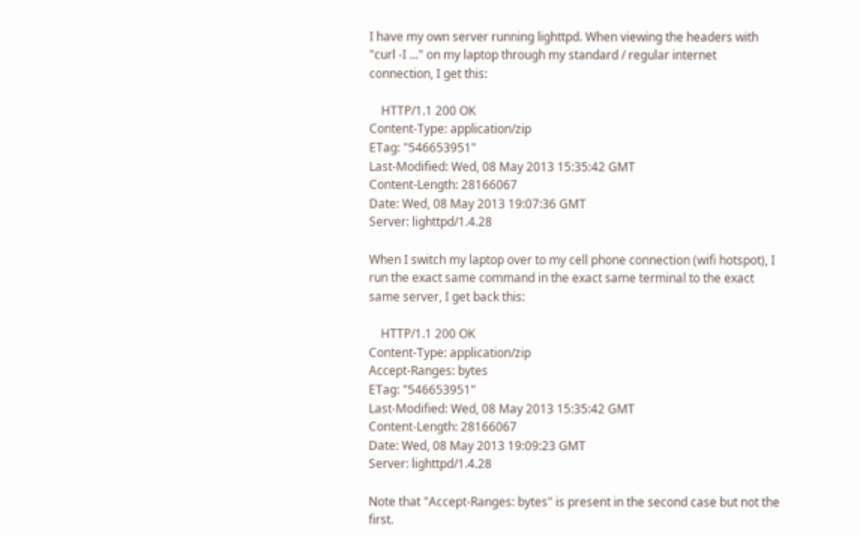I have my own server running lighttpd. When viewing the headers with "curl -I ..." on my laptop through my standard / regular internet connection, I get this:

    HTTP/1.1 200 OK
Content-Type: application/zip
ETag: "546653951"
Last-Modified: Wed, 08 May 2013 15:35:42 GMT
Content-Length: 28166067
Date: Wed, 08 May 2013 19:07:36 GMT
Server: lighttpd/1.4.28

When I switch my laptop over to my cell phone connection (wifi hotspot), I run the exact same command in the exact same terminal to the exact same server, I get back this:

    HTTP/1.1 200 OK
Content-Type: application/zip
Accept-Ranges: bytes
ETag: "546653951"
Last-Modified: Wed, 08 May 2013 15:35:42 GMT
Content-Length: 28166067
Date: Wed, 08 May 2013 19:09:23 GMT
Server: lighttpd/1.4.28

Note that "Accept-Ranges: bytes" is present in the second case but not the first.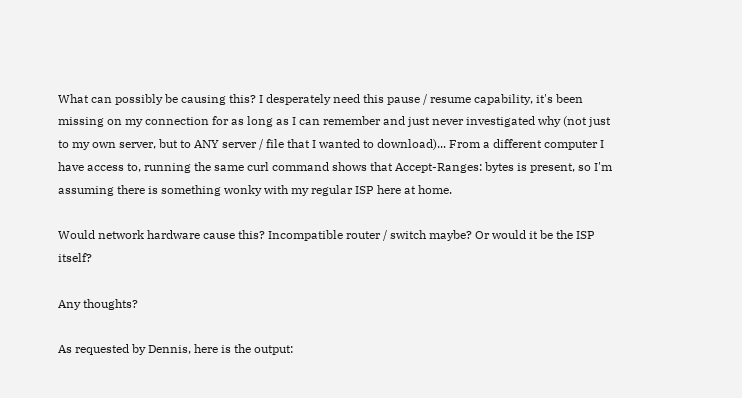What can possibly be causing this? I desperately need this pause / resume capability, it's been missing on my connection for as long as I can remember and just never investigated why (not just to my own server, but to ANY server / file that I wanted to download)... From a different computer I have access to, running the same curl command shows that Accept-Ranges: bytes is present, so I'm assuming there is something wonky with my regular ISP here at home.

Would network hardware cause this? Incompatible router / switch maybe? Or would it be the ISP itself?

Any thoughts?

As requested by Dennis, here is the output: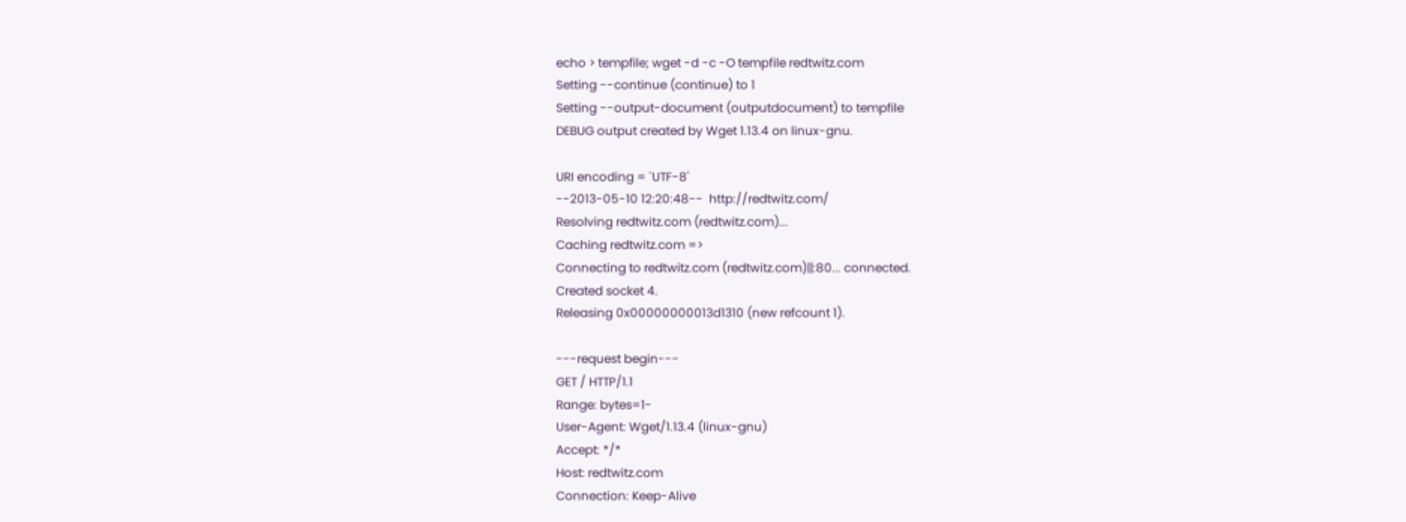echo > tempfile; wget -d -c -O tempfile redtwitz.com
Setting --continue (continue) to 1
Setting --output-document (outputdocument) to tempfile
DEBUG output created by Wget 1.13.4 on linux-gnu.

URI encoding = `UTF-8'
--2013-05-10 12:20:48--  http://redtwitz.com/
Resolving redtwitz.com (redtwitz.com)...
Caching redtwitz.com =>
Connecting to redtwitz.com (redtwitz.com)||:80... connected.
Created socket 4.
Releasing 0x00000000013d1310 (new refcount 1).

---request begin---
GET / HTTP/1.1
Range: bytes=1-
User-Agent: Wget/1.13.4 (linux-gnu)
Accept: */*
Host: redtwitz.com
Connection: Keep-Alive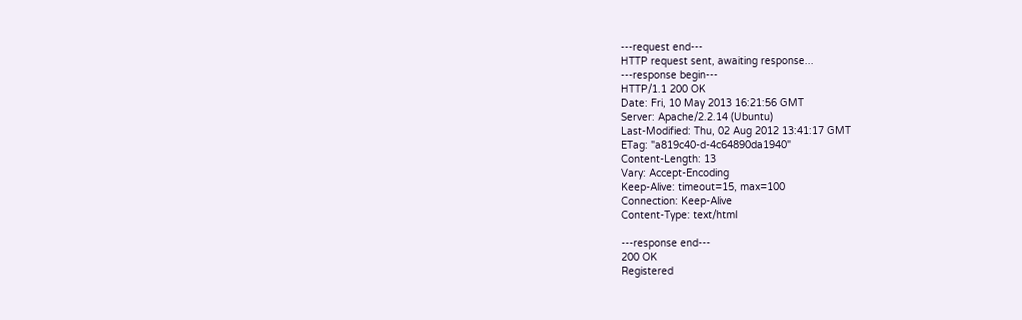---request end---
HTTP request sent, awaiting response...
---response begin---
HTTP/1.1 200 OK
Date: Fri, 10 May 2013 16:21:56 GMT
Server: Apache/2.2.14 (Ubuntu)
Last-Modified: Thu, 02 Aug 2012 13:41:17 GMT
ETag: "a819c40-d-4c64890da1940"
Content-Length: 13
Vary: Accept-Encoding
Keep-Alive: timeout=15, max=100
Connection: Keep-Alive
Content-Type: text/html

---response end---
200 OK
Registered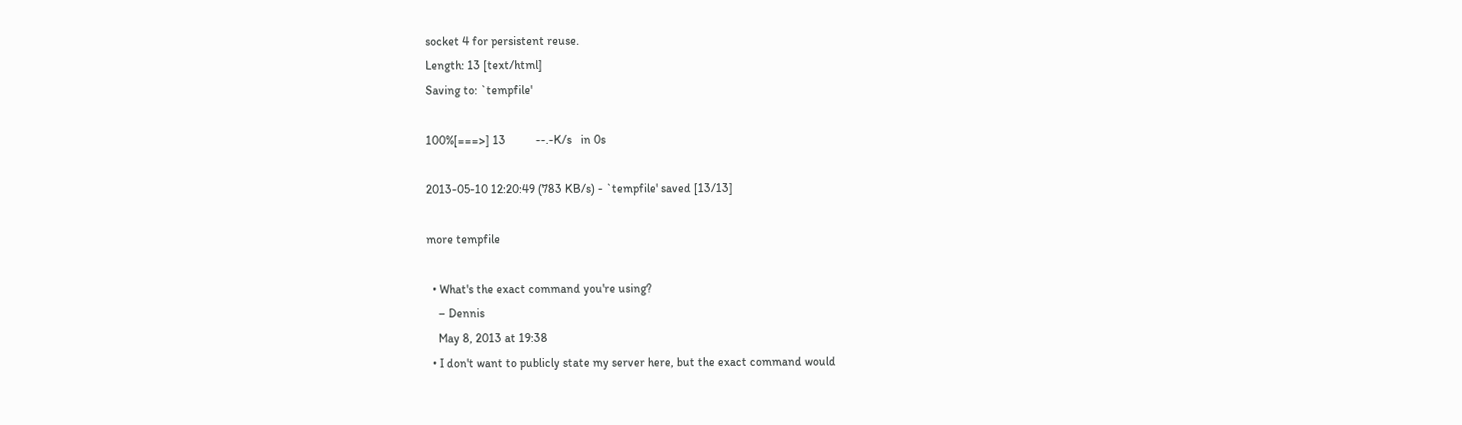socket 4 for persistent reuse.
Length: 13 [text/html]
Saving to: `tempfile'

100%[===>] 13          --.-K/s   in 0s

2013-05-10 12:20:49 (783 KB/s) - `tempfile' saved [13/13]

more tempfile

  • What's the exact command you're using?
    – Dennis
    May 8, 2013 at 19:38
  • I don't want to publicly state my server here, but the exact command would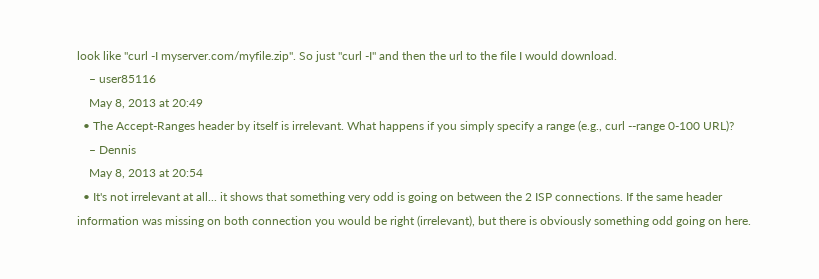look like "curl -I myserver.com/myfile.zip". So just "curl -I" and then the url to the file I would download.
    – user85116
    May 8, 2013 at 20:49
  • The Accept-Ranges header by itself is irrelevant. What happens if you simply specify a range (e.g., curl --range 0-100 URL)?
    – Dennis
    May 8, 2013 at 20:54
  • It's not irrelevant at all... it shows that something very odd is going on between the 2 ISP connections. If the same header information was missing on both connection you would be right (irrelevant), but there is obviously something odd going on here.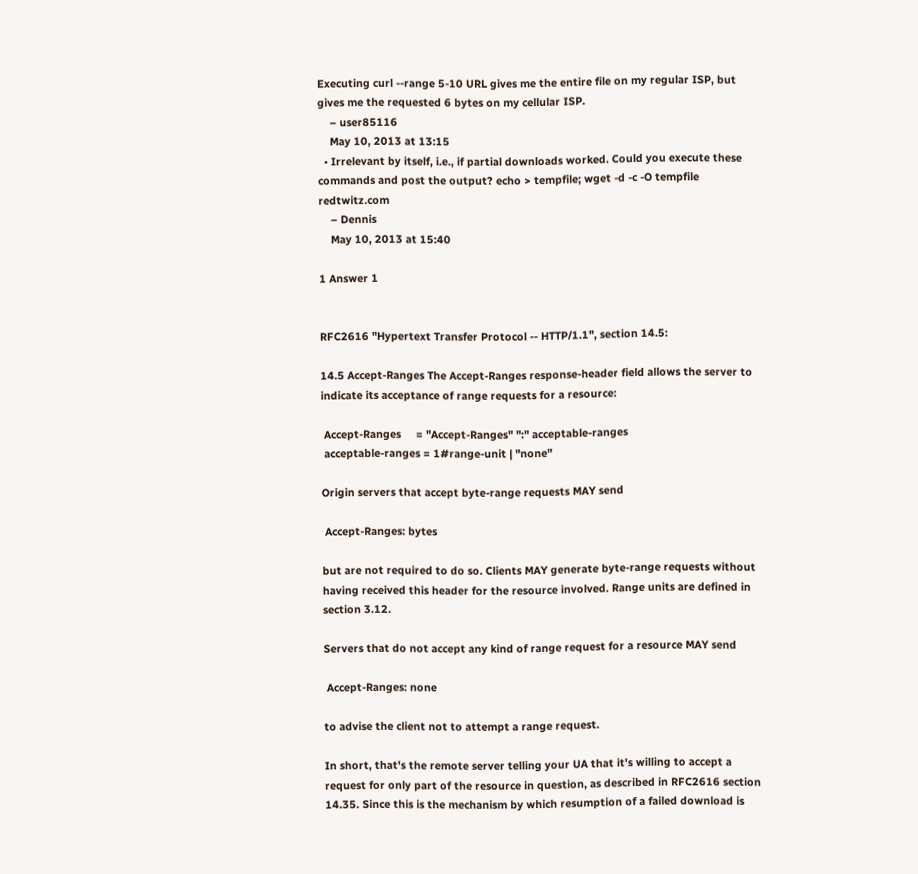Executing curl --range 5-10 URL gives me the entire file on my regular ISP, but gives me the requested 6 bytes on my cellular ISP.
    – user85116
    May 10, 2013 at 13:15
  • Irrelevant by itself, i.e., if partial downloads worked. Could you execute these commands and post the output? echo > tempfile; wget -d -c -O tempfile redtwitz.com
    – Dennis
    May 10, 2013 at 15:40

1 Answer 1


RFC2616 "Hypertext Transfer Protocol -- HTTP/1.1", section 14.5:

14.5 Accept-Ranges The Accept-Ranges response-header field allows the server to indicate its acceptance of range requests for a resource:

 Accept-Ranges     = "Accept-Ranges" ":" acceptable-ranges
 acceptable-ranges = 1#range-unit | "none"

Origin servers that accept byte-range requests MAY send

 Accept-Ranges: bytes

but are not required to do so. Clients MAY generate byte-range requests without having received this header for the resource involved. Range units are defined in section 3.12.

Servers that do not accept any kind of range request for a resource MAY send

 Accept-Ranges: none

to advise the client not to attempt a range request.

In short, that's the remote server telling your UA that it's willing to accept a request for only part of the resource in question, as described in RFC2616 section 14.35. Since this is the mechanism by which resumption of a failed download is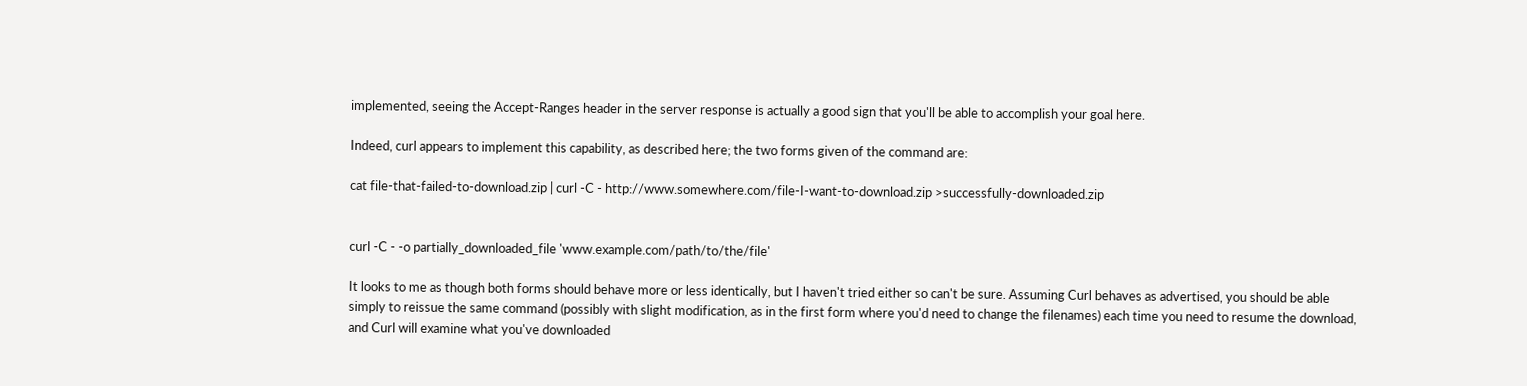implemented, seeing the Accept-Ranges header in the server response is actually a good sign that you'll be able to accomplish your goal here.

Indeed, curl appears to implement this capability, as described here; the two forms given of the command are:

cat file-that-failed-to-download.zip | curl -C - http://www.somewhere.com/file-I-want-to-download.zip >successfully-downloaded.zip


curl -C - -o partially_downloaded_file 'www.example.com/path/to/the/file'

It looks to me as though both forms should behave more or less identically, but I haven't tried either so can't be sure. Assuming Curl behaves as advertised, you should be able simply to reissue the same command (possibly with slight modification, as in the first form where you'd need to change the filenames) each time you need to resume the download, and Curl will examine what you've downloaded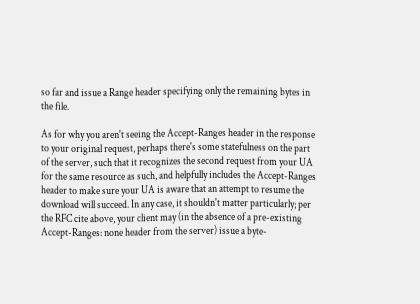so far and issue a Range header specifying only the remaining bytes in the file.

As for why you aren't seeing the Accept-Ranges header in the response to your original request, perhaps there's some statefulness on the part of the server, such that it recognizes the second request from your UA for the same resource as such, and helpfully includes the Accept-Ranges header to make sure your UA is aware that an attempt to resume the download will succeed. In any case, it shouldn't matter particularly; per the RFC cite above, your client may (in the absence of a pre-existing Accept-Ranges: none header from the server) issue a byte-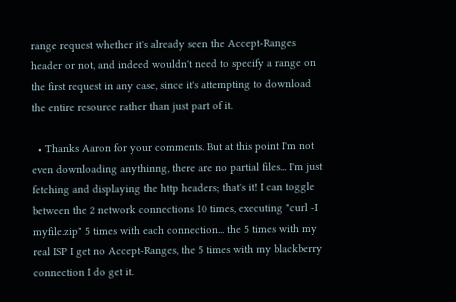range request whether it's already seen the Accept-Ranges header or not, and indeed wouldn't need to specify a range on the first request in any case, since it's attempting to download the entire resource rather than just part of it.

  • Thanks Aaron for your comments. But at this point I'm not even downloading anythinng, there are no partial files... I'm just fetching and displaying the http headers; that's it! I can toggle between the 2 network connections 10 times, executing "curl -I myfile.zip" 5 times with each connection... the 5 times with my real ISP I get no Accept-Ranges, the 5 times with my blackberry connection I do get it.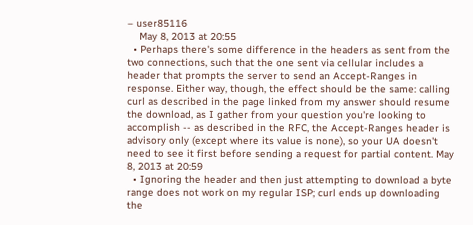– user85116
    May 8, 2013 at 20:55
  • Perhaps there's some difference in the headers as sent from the two connections, such that the one sent via cellular includes a header that prompts the server to send an Accept-Ranges in response. Either way, though, the effect should be the same: calling curl as described in the page linked from my answer should resume the download, as I gather from your question you're looking to accomplish -- as described in the RFC, the Accept-Ranges header is advisory only (except where its value is none), so your UA doesn't need to see it first before sending a request for partial content. May 8, 2013 at 20:59
  • Ignoring the header and then just attempting to download a byte range does not work on my regular ISP; curl ends up downloading the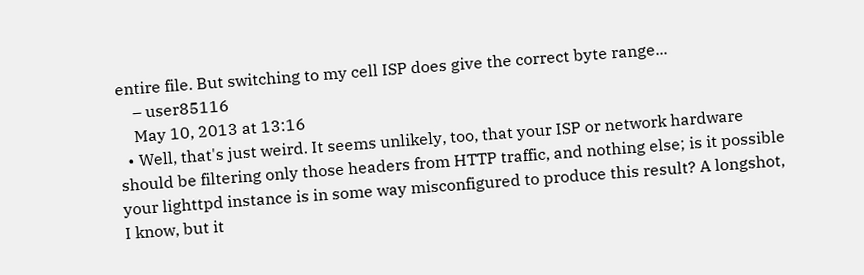entire file. But switching to my cell ISP does give the correct byte range...
    – user85116
    May 10, 2013 at 13:16
  • Well, that's just weird. It seems unlikely, too, that your ISP or network hardware should be filtering only those headers from HTTP traffic, and nothing else; is it possible your lighttpd instance is in some way misconfigured to produce this result? A longshot, I know, but it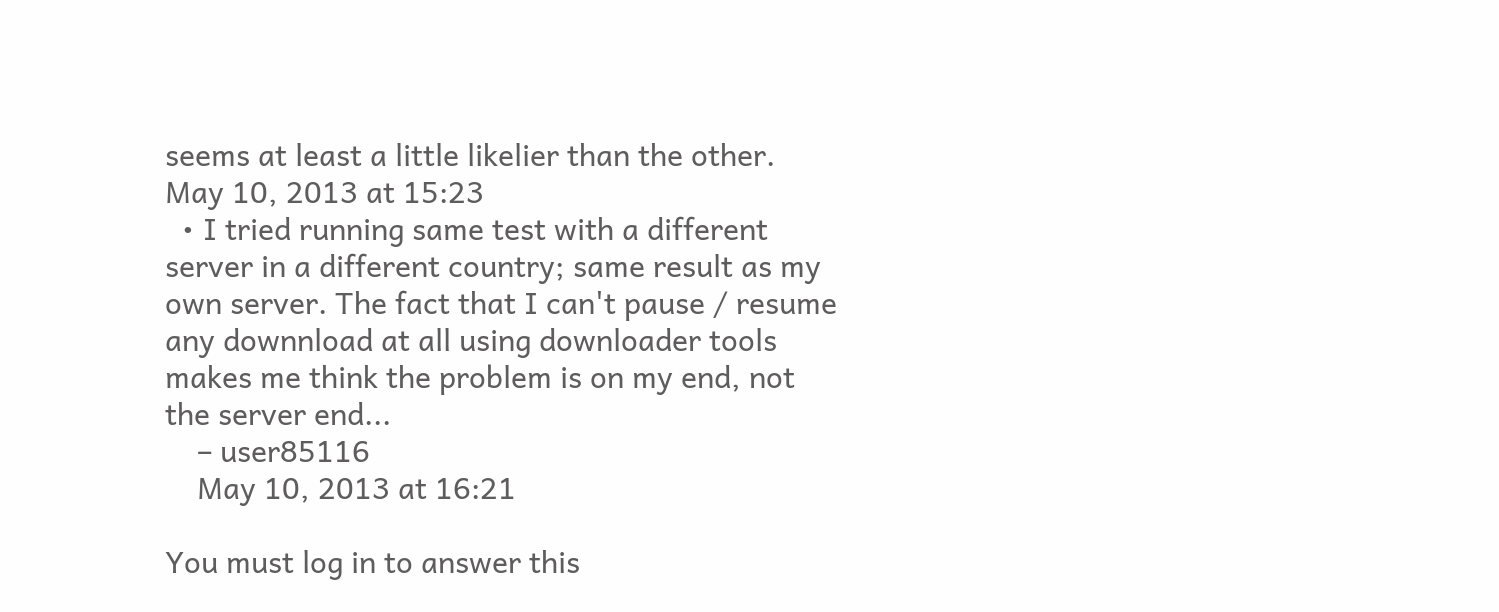seems at least a little likelier than the other. May 10, 2013 at 15:23
  • I tried running same test with a different server in a different country; same result as my own server. The fact that I can't pause / resume any downnload at all using downloader tools makes me think the problem is on my end, not the server end...
    – user85116
    May 10, 2013 at 16:21

You must log in to answer this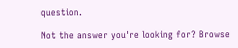question.

Not the answer you're looking for? Browse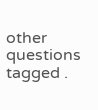other questions tagged .